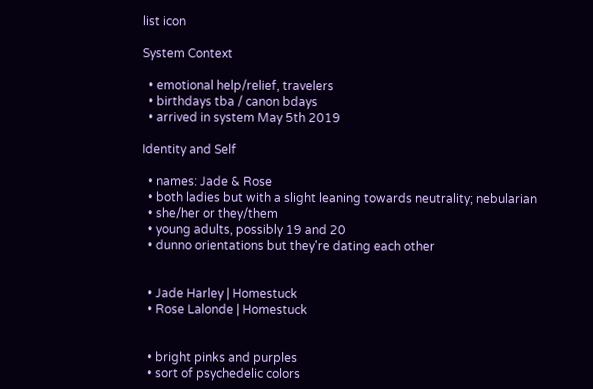list icon

System Context

  • emotional help/relief, travelers
  • birthdays tba / canon bdays
  • arrived in system May 5th 2019

Identity and Self

  • names: Jade & Rose
  • both ladies but with a slight leaning towards neutrality; nebularian
  • she/her or they/them
  • young adults, possibly 19 and 20
  • dunno orientations but they're dating each other


  • Jade Harley | Homestuck
  • Rose Lalonde | Homestuck


  • bright pinks and purples
  • sort of psychedelic colors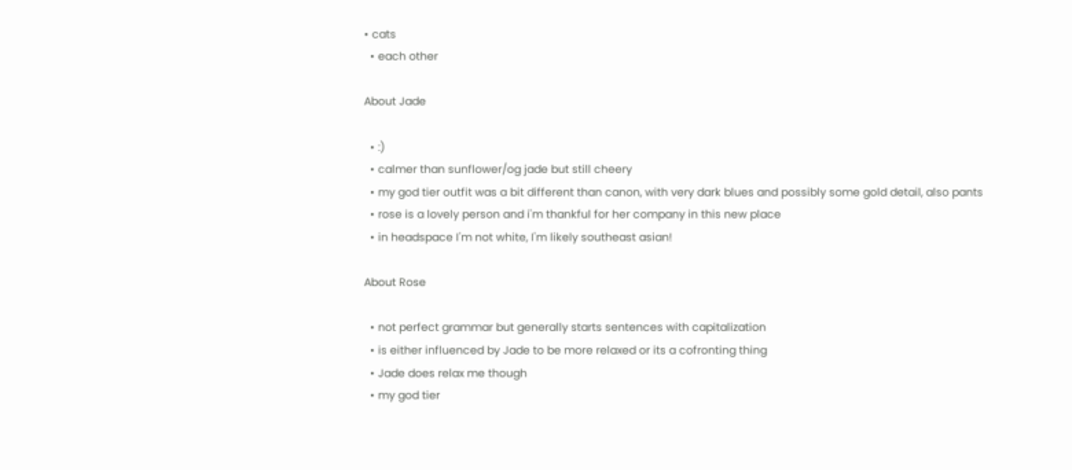• cats
  • each other

About Jade

  • :)
  • calmer than sunflower/og jade but still cheery
  • my god tier outfit was a bit different than canon, with very dark blues and possibly some gold detail, also pants
  • rose is a lovely person and i'm thankful for her company in this new place
  • in headspace I'm not white, I'm likely southeast asian!

About Rose

  • not perfect grammar but generally starts sentences with capitalization
  • is either influenced by Jade to be more relaxed or its a cofronting thing
  • Jade does relax me though
  • my god tier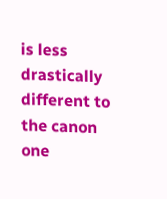is less drastically different to the canon one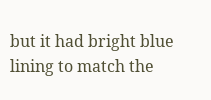but it had bright blue lining to match the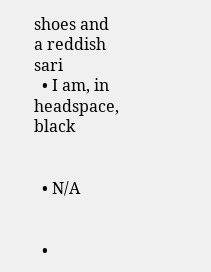shoes and a reddish sari
  • I am, in headspace, black


  • N/A


  •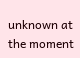unknown at the moment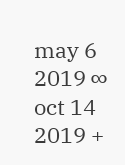may 6 2019 ∞
oct 14 2019 +